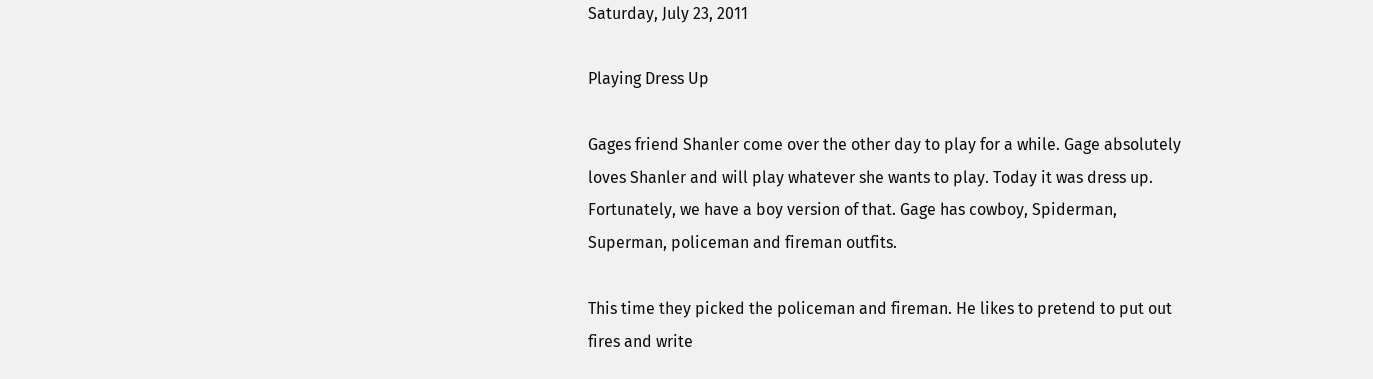Saturday, July 23, 2011

Playing Dress Up

Gages friend Shanler come over the other day to play for a while. Gage absolutely loves Shanler and will play whatever she wants to play. Today it was dress up. Fortunately, we have a boy version of that. Gage has cowboy, Spiderman, Superman, policeman and fireman outfits.

This time they picked the policeman and fireman. He likes to pretend to put out fires and write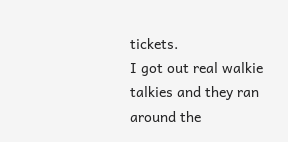tickets.
I got out real walkie talkies and they ran around the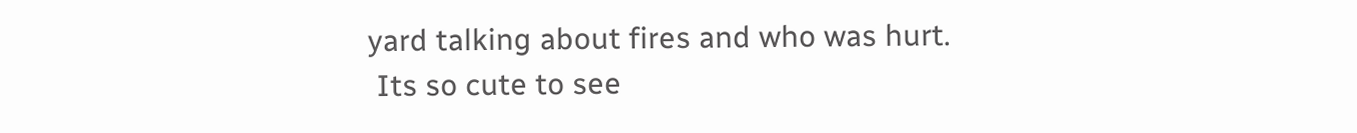yard talking about fires and who was hurt.
 Its so cute to see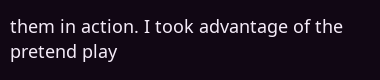them in action. I took advantage of the pretend play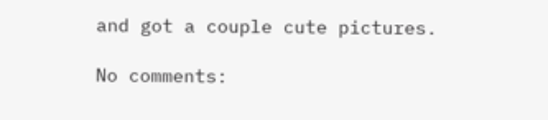and got a couple cute pictures.

No comments: